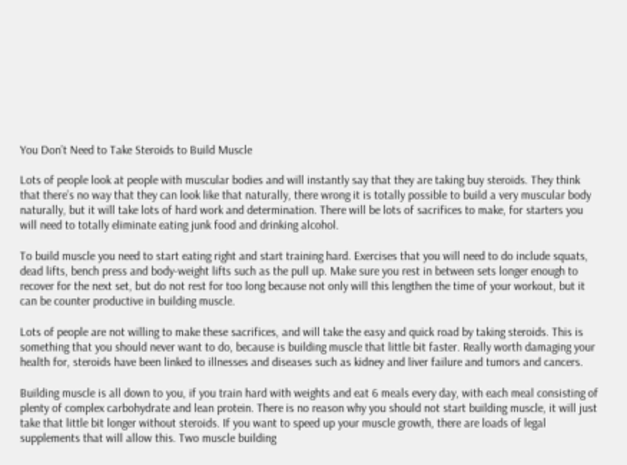You Don’t Need to Take Steroids to Build Muscle

Lots of people look at people with muscular bodies and will instantly say that they are taking buy steroids. They think that there’s no way that they can look like that naturally, there wrong it is totally possible to build a very muscular body naturally, but it will take lots of hard work and determination. There will be lots of sacrifices to make, for starters you will need to totally eliminate eating junk food and drinking alcohol.

To build muscle you need to start eating right and start training hard. Exercises that you will need to do include squats, dead lifts, bench press and body-weight lifts such as the pull up. Make sure you rest in between sets longer enough to recover for the next set, but do not rest for too long because not only will this lengthen the time of your workout, but it can be counter productive in building muscle.

Lots of people are not willing to make these sacrifices, and will take the easy and quick road by taking steroids. This is something that you should never want to do, because is building muscle that little bit faster. Really worth damaging your health for, steroids have been linked to illnesses and diseases such as kidney and liver failure and tumors and cancers.

Building muscle is all down to you, if you train hard with weights and eat 6 meals every day, with each meal consisting of plenty of complex carbohydrate and lean protein. There is no reason why you should not start building muscle, it will just take that little bit longer without steroids. If you want to speed up your muscle growth, there are loads of legal supplements that will allow this. Two muscle building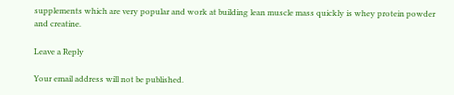supplements which are very popular and work at building lean muscle mass quickly is whey protein powder and creatine.

Leave a Reply

Your email address will not be published.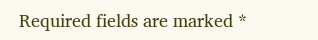Required fields are marked *